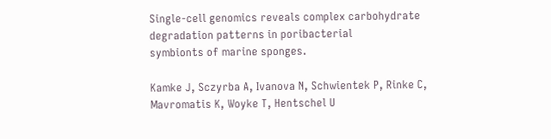Single-cell genomics reveals complex carbohydrate degradation patterns in poribacterial
symbionts of marine sponges.

Kamke J, Sczyrba A, Ivanova N, Schwientek P, Rinke C, Mavromatis K, Woyke T, Hentschel U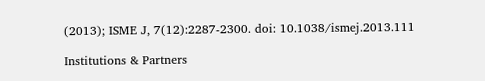(2013); ISME J, 7(12):2287-2300. doi: 10.1038/ismej.2013.111

Institutions & Partners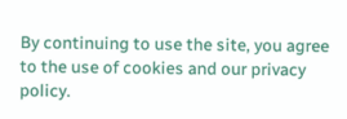By continuing to use the site, you agree to the use of cookies and our privacy policy.